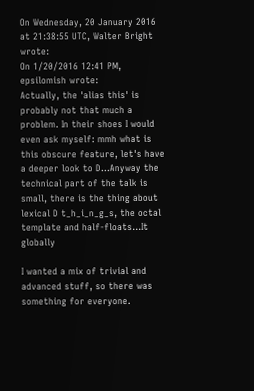On Wednesday, 20 January 2016 at 21:38:55 UTC, Walter Bright wrote:
On 1/20/2016 12:41 PM, epsilomish wrote:
Actually, the 'alias this' is probably not that much a problem. In their shoes I would even ask myself: mmh what is this obscure feature, let's have a deeper look to D...Anyway the technical part of the talk is small, there is the thing about lexical D t_h_i_n_g_s, the octal template and half-floats...It globally

I wanted a mix of trivial and advanced stuff, so there was something for everyone.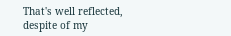That's well reflected, despite of my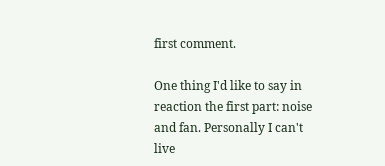first comment.

One thing I'd like to say in reaction the first part: noise and fan. Personally I can't live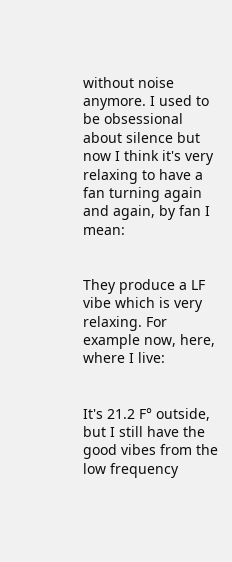without noise anymore. I used to be obsessional about silence but now I think it's very relaxing to have a fan turning again and again, by fan I mean:


They produce a LF vibe which is very relaxing. For example now, here, where I live:


It's 21.2 F° outside, but I still have the good vibes from the low frequency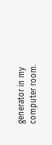generator in my computer room.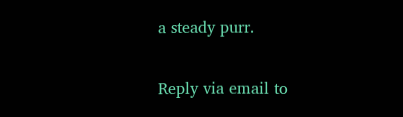a steady purr.

Reply via email to